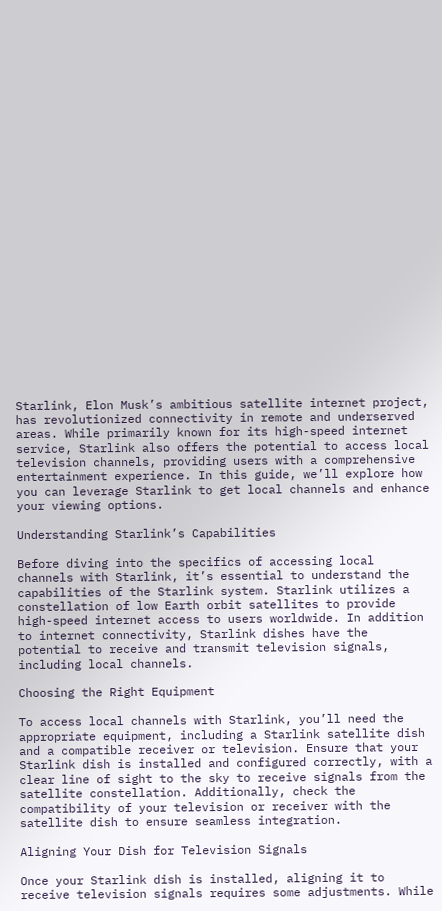Starlink, Elon Musk’s ambitious satellite internet project, has revolutionized connectivity in remote and underserved areas. While primarily known for its high-speed internet service, Starlink also offers the potential to access local television channels, providing users with a comprehensive entertainment experience. In this guide, we’ll explore how you can leverage Starlink to get local channels and enhance your viewing options.

Understanding Starlink’s Capabilities

Before diving into the specifics of accessing local channels with Starlink, it’s essential to understand the capabilities of the Starlink system. Starlink utilizes a constellation of low Earth orbit satellites to provide high-speed internet access to users worldwide. In addition to internet connectivity, Starlink dishes have the potential to receive and transmit television signals, including local channels.

Choosing the Right Equipment

To access local channels with Starlink, you’ll need the appropriate equipment, including a Starlink satellite dish and a compatible receiver or television. Ensure that your Starlink dish is installed and configured correctly, with a clear line of sight to the sky to receive signals from the satellite constellation. Additionally, check the compatibility of your television or receiver with the satellite dish to ensure seamless integration.

Aligning Your Dish for Television Signals

Once your Starlink dish is installed, aligning it to receive television signals requires some adjustments. While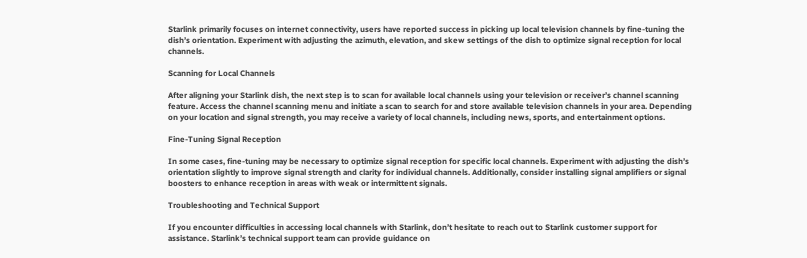Starlink primarily focuses on internet connectivity, users have reported success in picking up local television channels by fine-tuning the dish’s orientation. Experiment with adjusting the azimuth, elevation, and skew settings of the dish to optimize signal reception for local channels.

Scanning for Local Channels

After aligning your Starlink dish, the next step is to scan for available local channels using your television or receiver’s channel scanning feature. Access the channel scanning menu and initiate a scan to search for and store available television channels in your area. Depending on your location and signal strength, you may receive a variety of local channels, including news, sports, and entertainment options.

Fine-Tuning Signal Reception

In some cases, fine-tuning may be necessary to optimize signal reception for specific local channels. Experiment with adjusting the dish’s orientation slightly to improve signal strength and clarity for individual channels. Additionally, consider installing signal amplifiers or signal boosters to enhance reception in areas with weak or intermittent signals.

Troubleshooting and Technical Support

If you encounter difficulties in accessing local channels with Starlink, don’t hesitate to reach out to Starlink customer support for assistance. Starlink’s technical support team can provide guidance on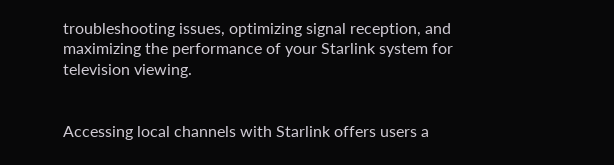troubleshooting issues, optimizing signal reception, and maximizing the performance of your Starlink system for television viewing.


Accessing local channels with Starlink offers users a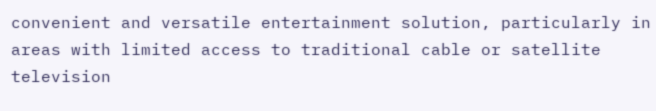convenient and versatile entertainment solution, particularly in areas with limited access to traditional cable or satellite television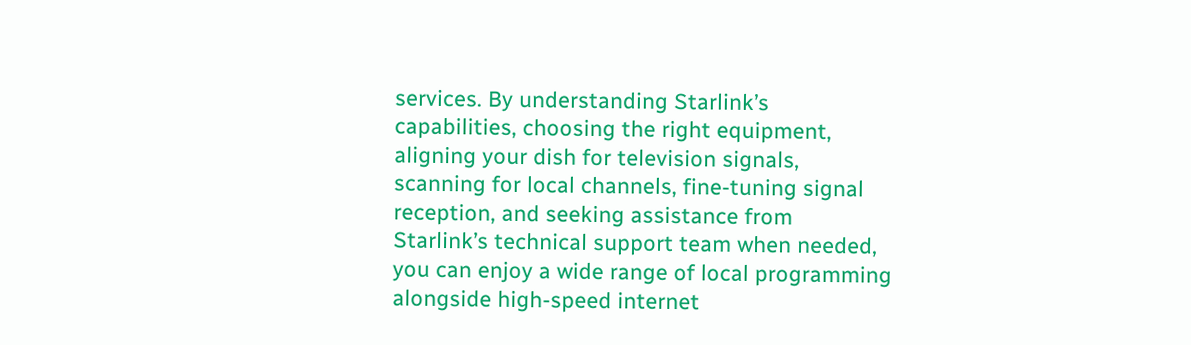services. By understanding Starlink’s capabilities, choosing the right equipment, aligning your dish for television signals, scanning for local channels, fine-tuning signal reception, and seeking assistance from Starlink’s technical support team when needed, you can enjoy a wide range of local programming alongside high-speed internet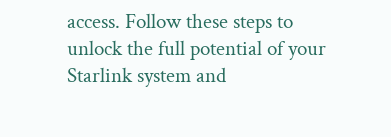access. Follow these steps to unlock the full potential of your Starlink system and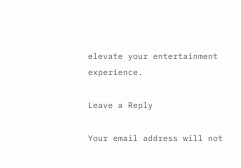elevate your entertainment experience.

Leave a Reply

Your email address will not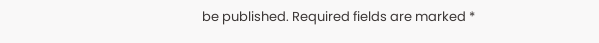be published. Required fields are marked *